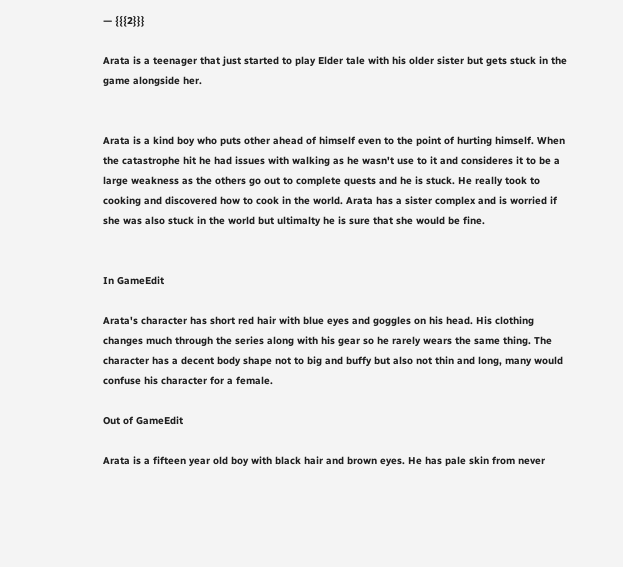— {{{2}}}

Arata is a teenager that just started to play Elder tale with his older sister but gets stuck in the game alongside her.


Arata is a kind boy who puts other ahead of himself even to the point of hurting himself. When the catastrophe hit he had issues with walking as he wasn't use to it and consideres it to be a large weakness as the others go out to complete quests and he is stuck. He really took to cooking and discovered how to cook in the world. Arata has a sister complex and is worried if she was also stuck in the world but ultimalty he is sure that she would be fine.


In GameEdit

Arata's character has short red hair with blue eyes and goggles on his head. His clothing changes much through the series along with his gear so he rarely wears the same thing. The character has a decent body shape not to big and buffy but also not thin and long, many would confuse his character for a female.

Out of GameEdit

Arata is a fifteen year old boy with black hair and brown eyes. He has pale skin from never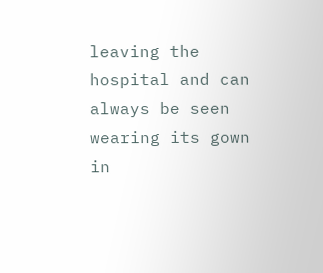leaving the hospital and can always be seen wearing its gown in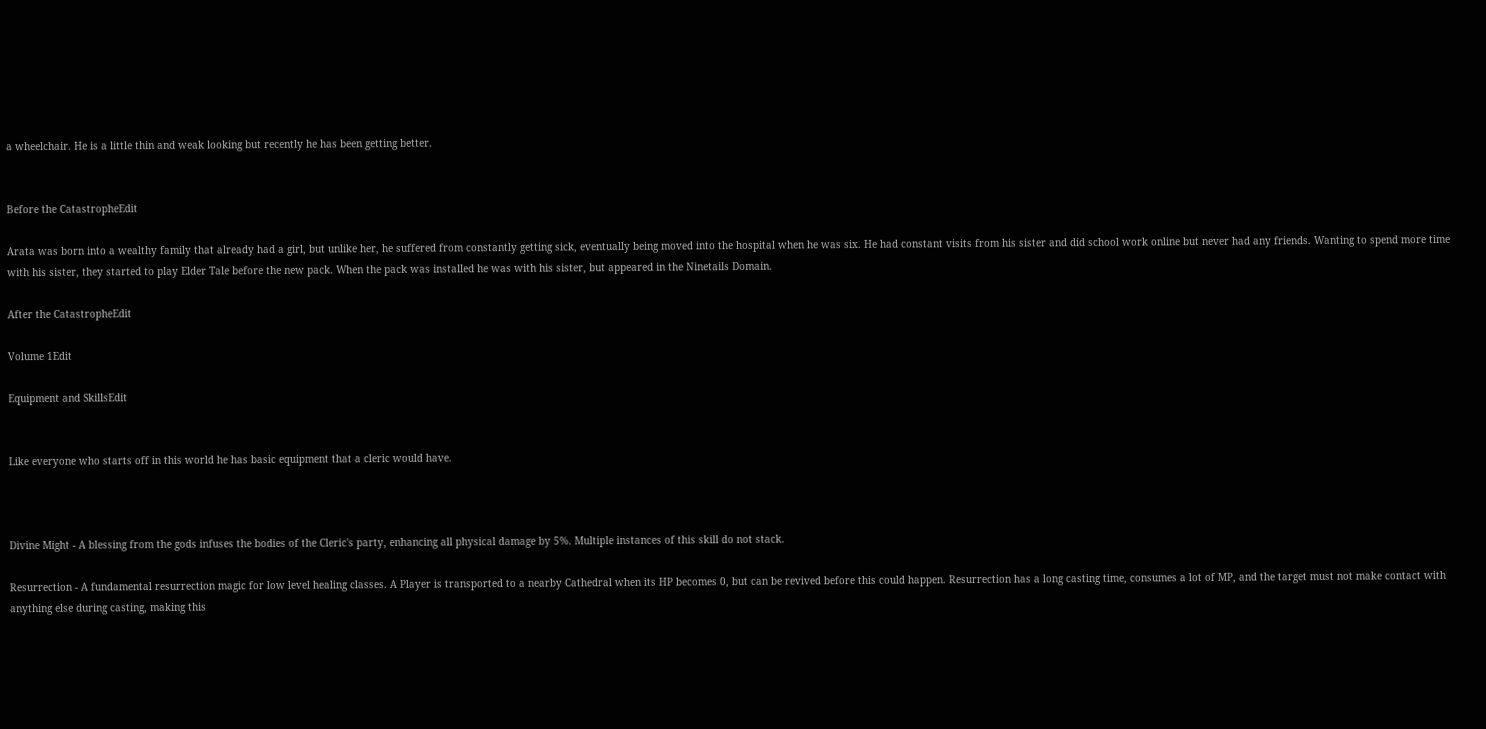a wheelchair. He is a little thin and weak looking but recently he has been getting better.


Before the CatastropheEdit

Arata was born into a wealthy family that already had a girl, but unlike her, he suffered from constantly getting sick, eventually being moved into the hospital when he was six. He had constant visits from his sister and did school work online but never had any friends. Wanting to spend more time with his sister, they started to play Elder Tale before the new pack. When the pack was installed he was with his sister, but appeared in the Ninetails Domain.

After the CatastropheEdit

Volume 1Edit

Equipment and SkillsEdit


Like everyone who starts off in this world he has basic equipment that a cleric would have.



Divine Might - A blessing from the gods infuses the bodies of the Cleric's party, enhancing all physical damage by 5%. Multiple instances of this skill do not stack.

Resurrection - A fundamental resurrection magic for low level healing classes. A Player is transported to a nearby Cathedral when its HP becomes 0, but can be revived before this could happen. Resurrection has a long casting time, consumes a lot of MP, and the target must not make contact with anything else during casting, making this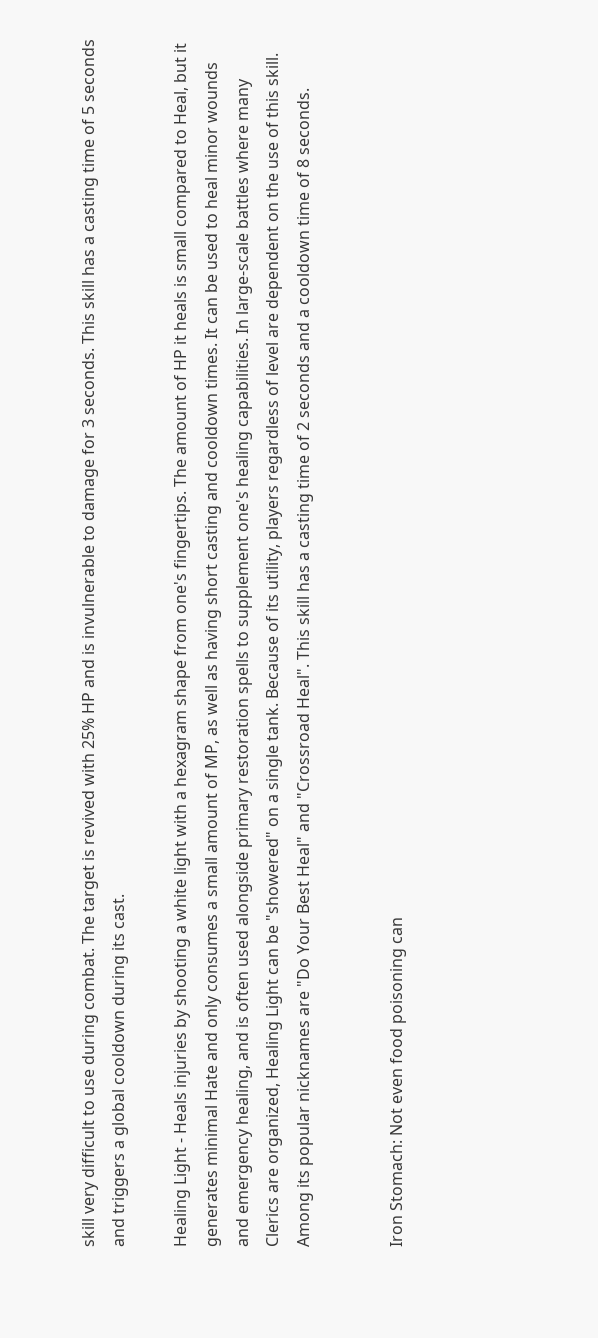skill very difficult to use during combat. The target is revived with 25% HP and is invulnerable to damage for 3 seconds. This skill has a casting time of 5 seconds and triggers a global cooldown during its cast.

Healing Light - Heals injuries by shooting a white light with a hexagram shape from one's fingertips. The amount of HP it heals is small compared to Heal, but it generates minimal Hate and only consumes a small amount of MP, as well as having short casting and cooldown times. It can be used to heal minor wounds and emergency healing, and is often used alongside primary restoration spells to supplement one's healing capabilities. In large-scale battles where many Clerics are organized, Healing Light can be "showered" on a single tank. Because of its utility, players regardless of level are dependent on the use of this skill. Among its popular nicknames are "Do Your Best Heal" and "Crossroad Heal". This skill has a casting time of 2 seconds and a cooldown time of 8 seconds.


Iron Stomach: Not even food poisoning can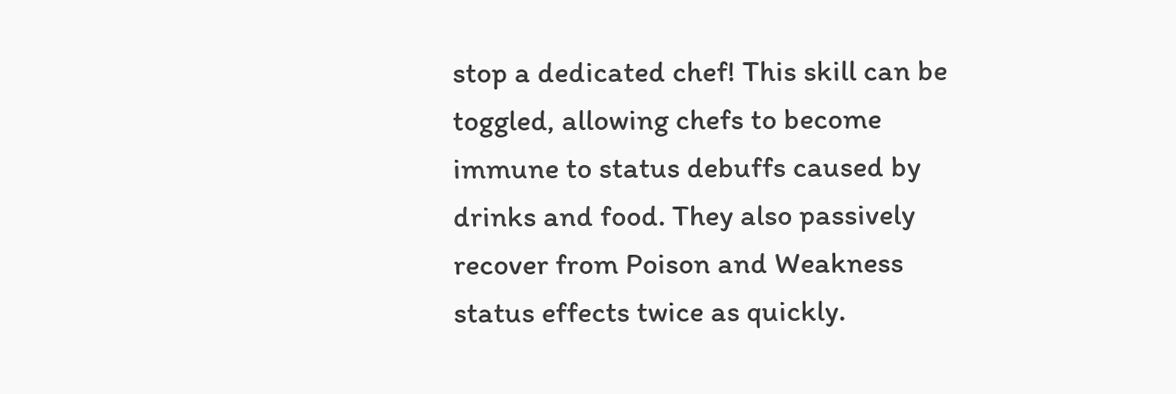stop a dedicated chef! This skill can be toggled, allowing chefs to become immune to status debuffs caused by drinks and food. They also passively recover from Poison and Weakness status effects twice as quickly.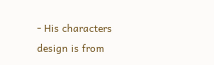- His characters design is from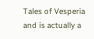Tales of Vesperia and is actually a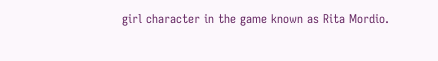girl character in the game known as Rita Mordio.